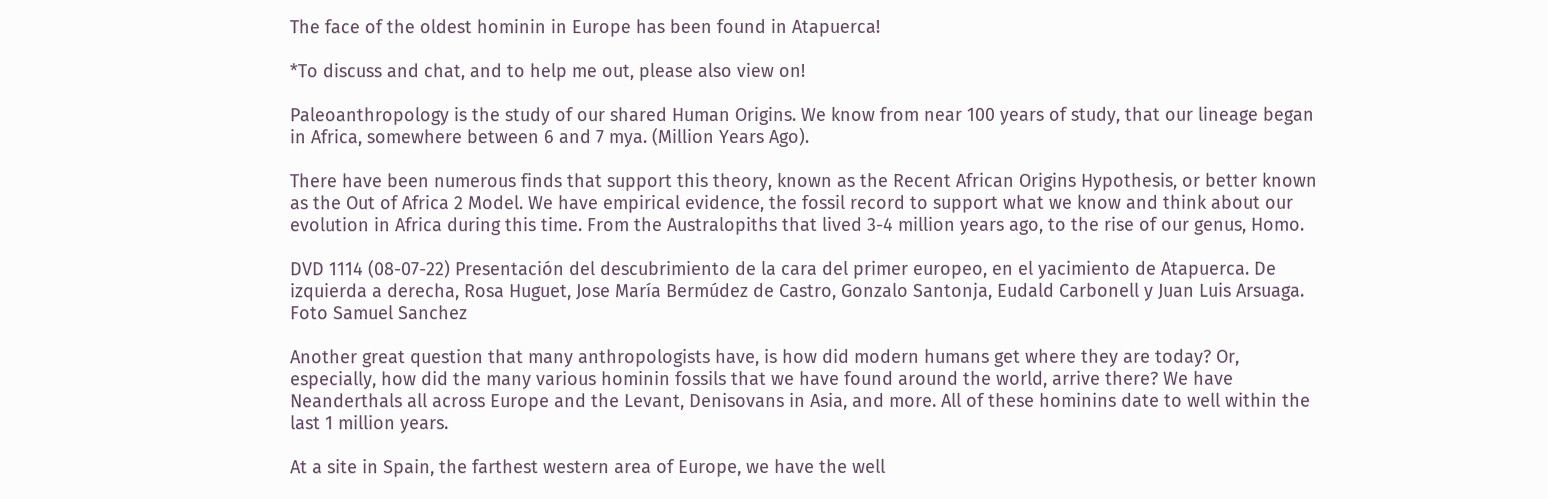The face of the oldest hominin in Europe has been found in Atapuerca!

*To discuss and chat, and to help me out, please also view on!

Paleoanthropology is the study of our shared Human Origins. We know from near 100 years of study, that our lineage began in Africa, somewhere between 6 and 7 mya. (Million Years Ago).

There have been numerous finds that support this theory, known as the Recent African Origins Hypothesis, or better known as the Out of Africa 2 Model. We have empirical evidence, the fossil record to support what we know and think about our evolution in Africa during this time. From the Australopiths that lived 3-4 million years ago, to the rise of our genus, Homo.

DVD 1114 (08-07-22) Presentación del descubrimiento de la cara del primer europeo, en el yacimiento de Atapuerca. De izquierda a derecha, Rosa Huguet, Jose María Bermúdez de Castro, Gonzalo Santonja, Eudald Carbonell y Juan Luis Arsuaga. Foto Samuel Sanchez

Another great question that many anthropologists have, is how did modern humans get where they are today? Or, especially, how did the many various hominin fossils that we have found around the world, arrive there? We have Neanderthals all across Europe and the Levant, Denisovans in Asia, and more. All of these hominins date to well within the last 1 million years.

At a site in Spain, the farthest western area of Europe, we have the well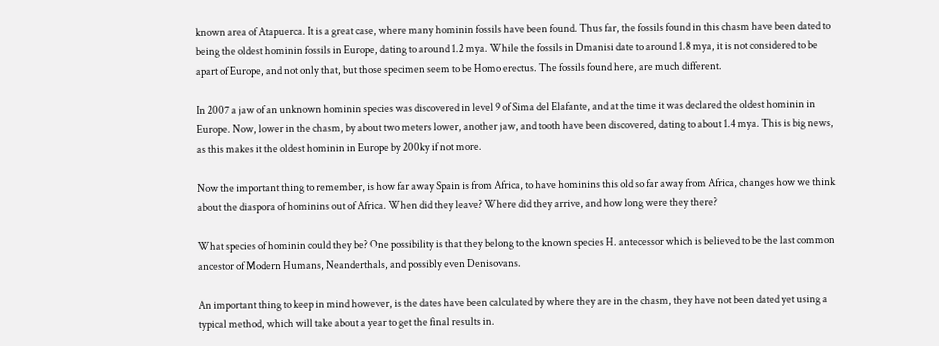known area of Atapuerca. It is a great case, where many hominin fossils have been found. Thus far, the fossils found in this chasm have been dated to being the oldest hominin fossils in Europe, dating to around 1.2 mya. While the fossils in Dmanisi date to around 1.8 mya, it is not considered to be apart of Europe, and not only that, but those specimen seem to be Homo erectus. The fossils found here, are much different.

In 2007 a jaw of an unknown hominin species was discovered in level 9 of Sima del Elafante, and at the time it was declared the oldest hominin in Europe. Now, lower in the chasm, by about two meters lower, another jaw, and tooth have been discovered, dating to about 1.4 mya. This is big news, as this makes it the oldest hominin in Europe by 200ky if not more.

Now the important thing to remember, is how far away Spain is from Africa, to have hominins this old so far away from Africa, changes how we think about the diaspora of hominins out of Africa. When did they leave? Where did they arrive, and how long were they there?

What species of hominin could they be? One possibility is that they belong to the known species H. antecessor which is believed to be the last common ancestor of Modern Humans, Neanderthals, and possibly even Denisovans.

An important thing to keep in mind however, is the dates have been calculated by where they are in the chasm, they have not been dated yet using a typical method, which will take about a year to get the final results in.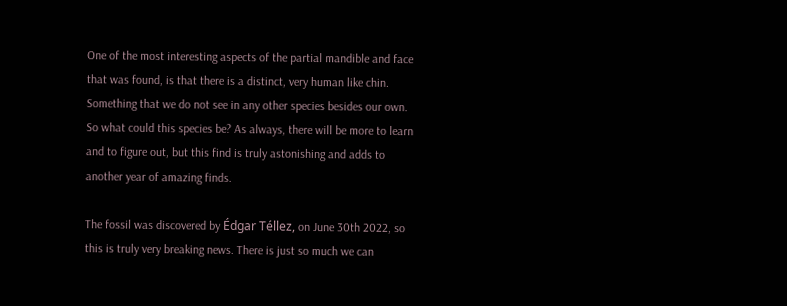One of the most interesting aspects of the partial mandible and face that was found, is that there is a distinct, very human like chin. Something that we do not see in any other species besides our own. So what could this species be? As always, there will be more to learn and to figure out, but this find is truly astonishing and adds to another year of amazing finds.

The fossil was discovered by Édgar Téllez, on June 30th 2022, so this is truly very breaking news. There is just so much we can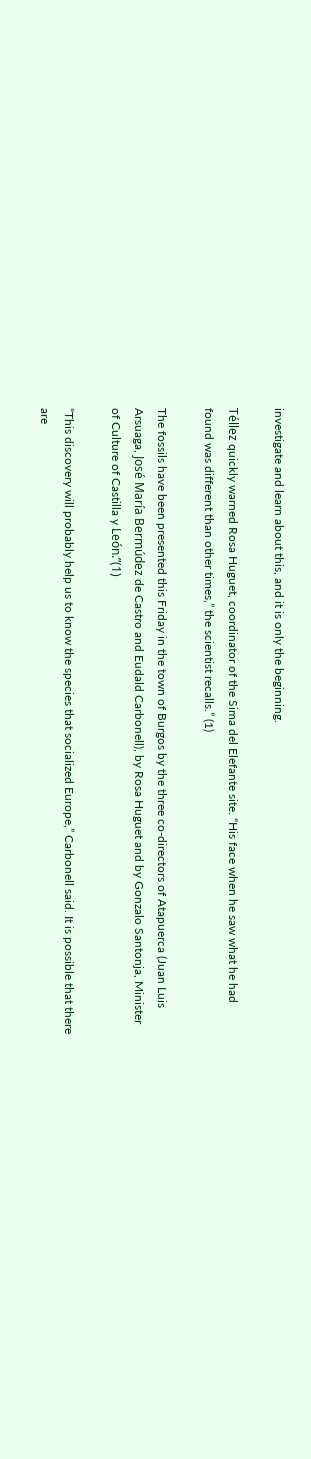investigate and learn about this, and it is only the beginning.

Téllez quickly warned Rosa Huguet, coordinator of the Sima del Elefante site. “His face when he saw what he had found was different than other times,” the scientist recalls.” (1)

The fossils have been presented this Friday in the town of Burgos by the three co-directors of Atapuerca (Juan Luis Arsuaga, José María Bermúdez de Castro and Eudald Carbonell), by Rosa Huguet and by Gonzalo Santonja, Minister of Culture of Castilla y León.”(1)

“This discovery will probably help us to know the species that socialized Europe,” Carbonell said. It is possible that there are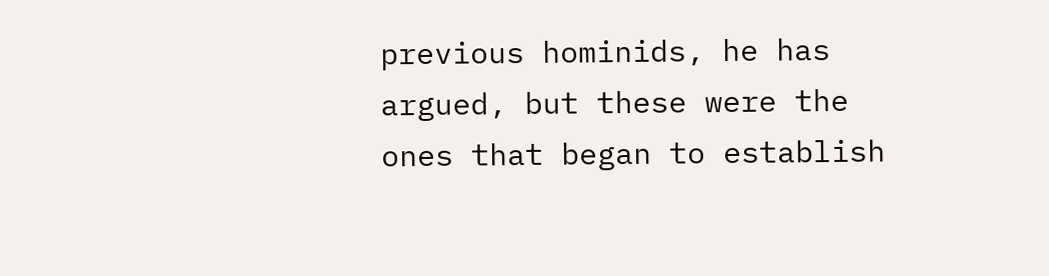previous hominids, he has argued, but these were the ones that began to establish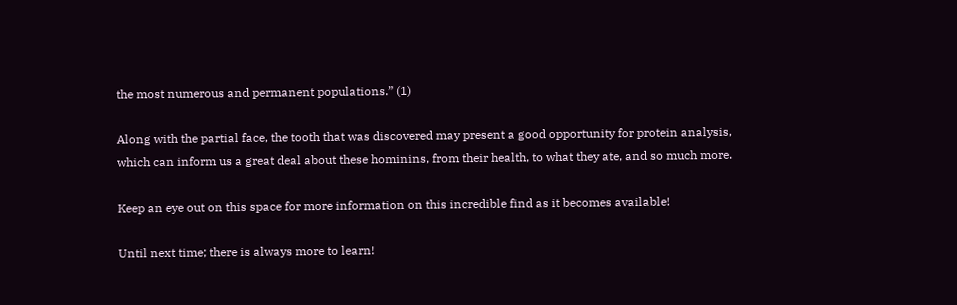the most numerous and permanent populations.” (1)

Along with the partial face, the tooth that was discovered may present a good opportunity for protein analysis, which can inform us a great deal about these hominins, from their health, to what they ate, and so much more.

Keep an eye out on this space for more information on this incredible find as it becomes available!

Until next time; there is always more to learn!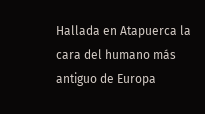Hallada en Atapuerca la cara del humano más antiguo de Europa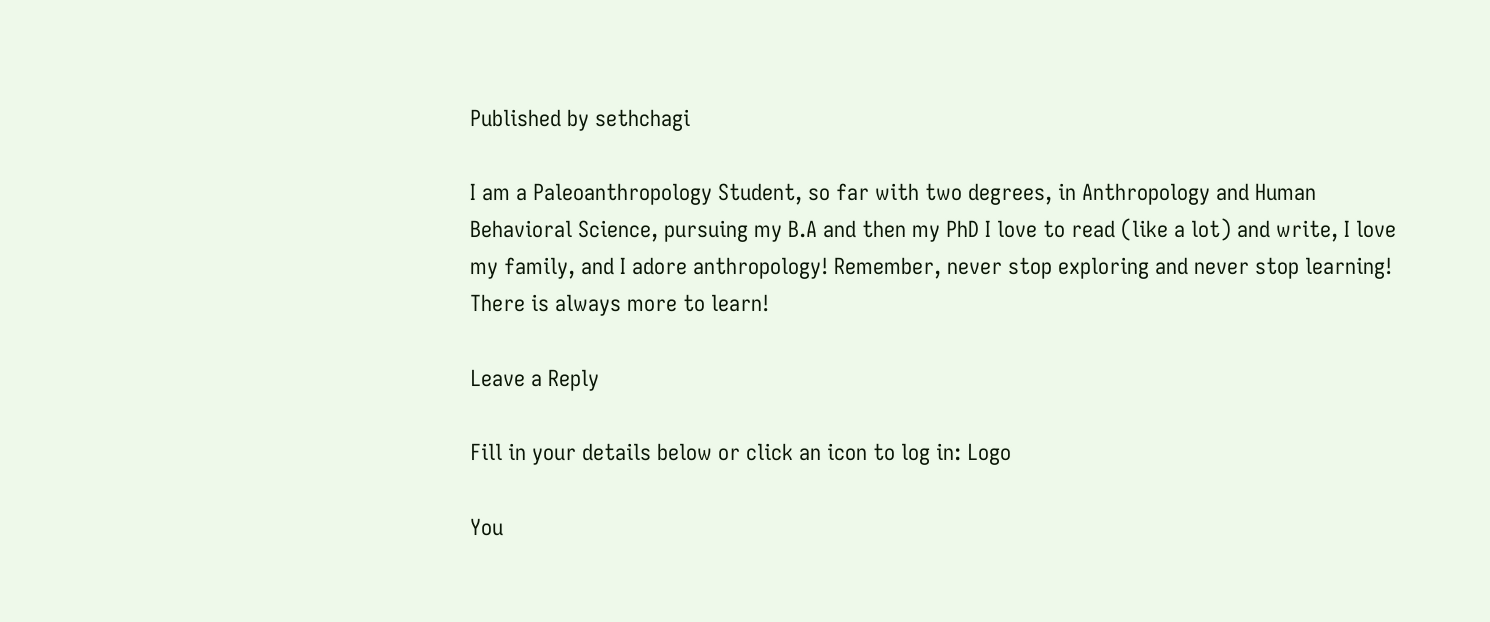Published by sethchagi

I am a Paleoanthropology Student, so far with two degrees, in Anthropology and Human Behavioral Science, pursuing my B.A and then my PhD I love to read (like a lot) and write, I love my family, and I adore anthropology! Remember, never stop exploring and never stop learning! There is always more to learn!

Leave a Reply

Fill in your details below or click an icon to log in: Logo

You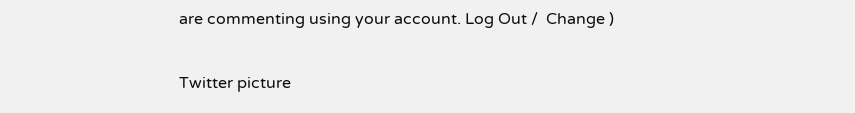are commenting using your account. Log Out /  Change )

Twitter picture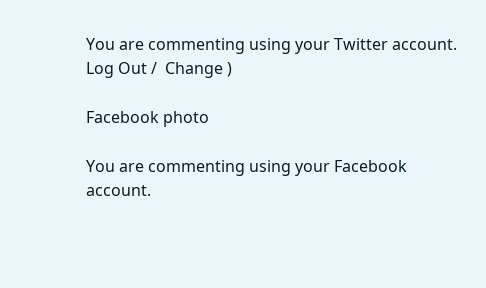You are commenting using your Twitter account. Log Out /  Change )

Facebook photo

You are commenting using your Facebook account.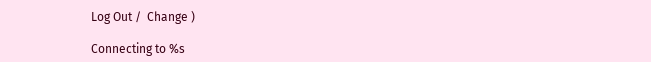Log Out /  Change )

Connecting to %s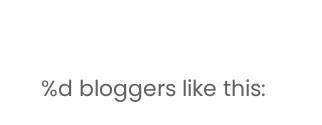%d bloggers like this: